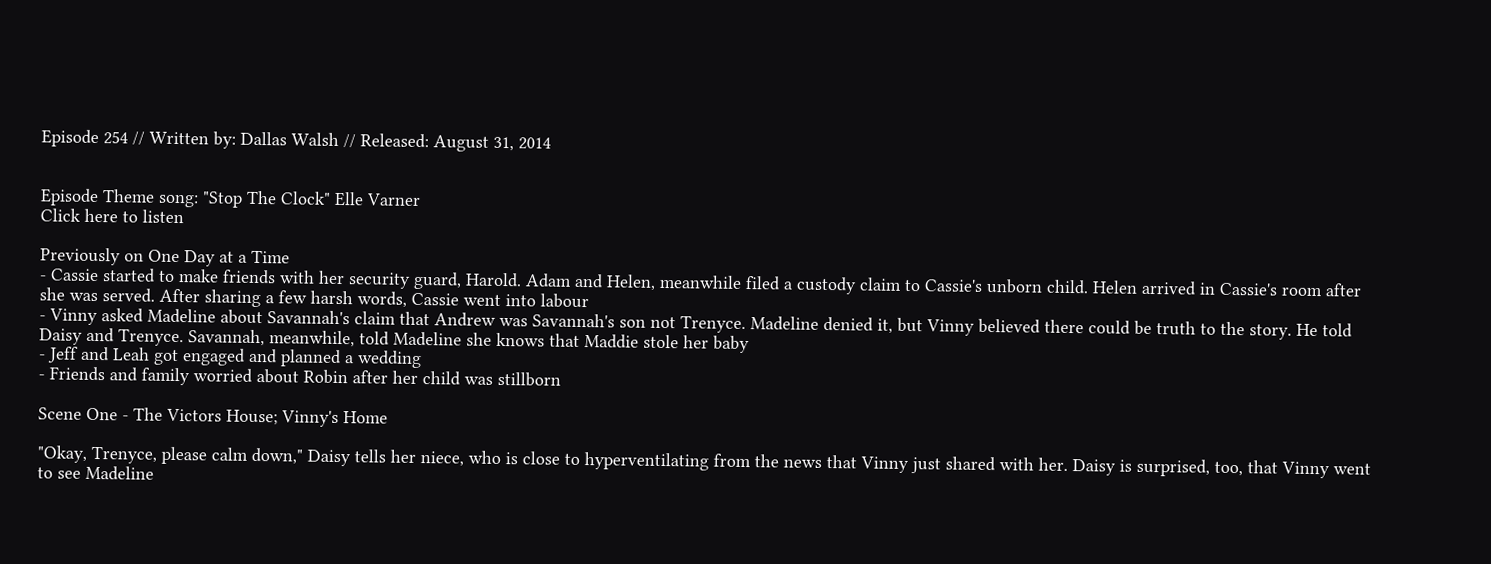Episode 254 // Written by: Dallas Walsh // Released: August 31, 2014


Episode Theme song: "Stop The Clock" Elle Varner
Click here to listen

Previously on One Day at a Time
- Cassie started to make friends with her security guard, Harold. Adam and Helen, meanwhile filed a custody claim to Cassie's unborn child. Helen arrived in Cassie's room after she was served. After sharing a few harsh words, Cassie went into labour
- Vinny asked Madeline about Savannah's claim that Andrew was Savannah's son not Trenyce. Madeline denied it, but Vinny believed there could be truth to the story. He told Daisy and Trenyce. Savannah, meanwhile, told Madeline she knows that Maddie stole her baby
- Jeff and Leah got engaged and planned a wedding
- Friends and family worried about Robin after her child was stillborn

Scene One - The Victors House; Vinny's Home

"Okay, Trenyce, please calm down," Daisy tells her niece, who is close to hyperventilating from the news that Vinny just shared with her. Daisy is surprised, too, that Vinny went to see Madeline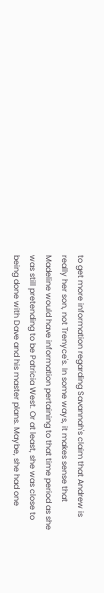to get more information regarding Savannah's claim that Andrew is really her son, not Trenyce's. In some ways, it makes sense that Madeline would have information pertaining to that time period as she was still pretending to be Patricia West. Or at least, she was close to being done with Dave and his master plans. Maybe, she had one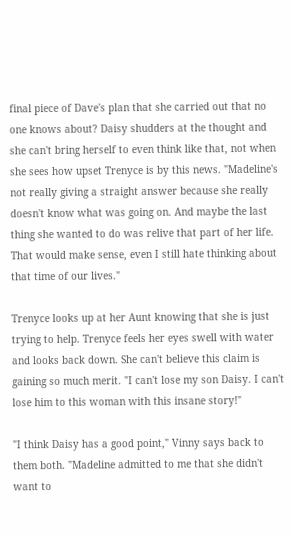final piece of Dave's plan that she carried out that no one knows about? Daisy shudders at the thought and she can't bring herself to even think like that, not when she sees how upset Trenyce is by this news. "Madeline's not really giving a straight answer because she really doesn't know what was going on. And maybe the last thing she wanted to do was relive that part of her life. That would make sense, even I still hate thinking about that time of our lives."

Trenyce looks up at her Aunt knowing that she is just trying to help. Trenyce feels her eyes swell with water and looks back down. She can't believe this claim is gaining so much merit. "I can't lose my son Daisy. I can't lose him to this woman with this insane story!"

"I think Daisy has a good point," Vinny says back to them both. "Madeline admitted to me that she didn't want to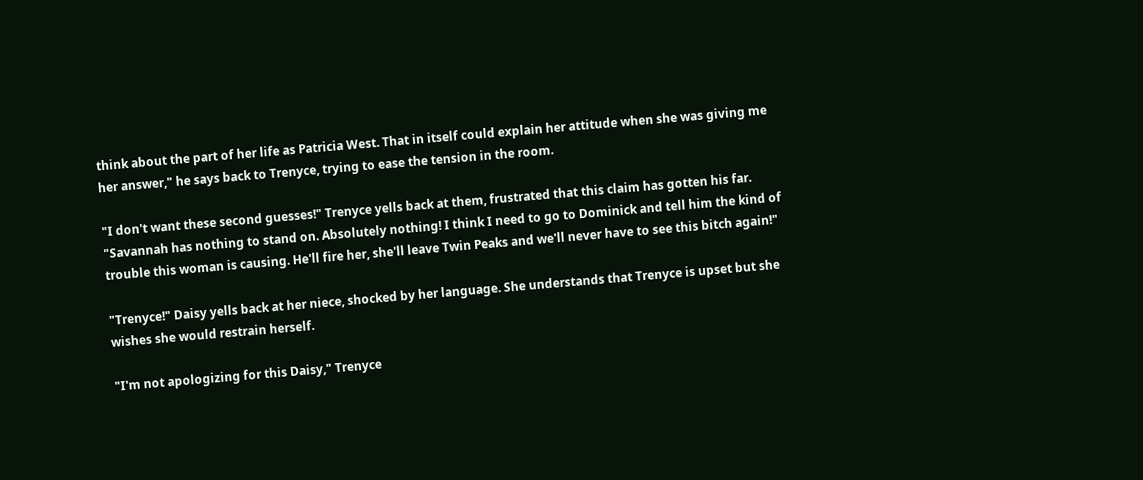think about the part of her life as Patricia West. That in itself could explain her attitude when she was giving me her answer," he says back to Trenyce, trying to ease the tension in the room.

"I don't want these second guesses!" Trenyce yells back at them, frustrated that this claim has gotten his far. "Savannah has nothing to stand on. Absolutely nothing! I think I need to go to Dominick and tell him the kind of trouble this woman is causing. He'll fire her, she'll leave Twin Peaks and we'll never have to see this bitch again!"

"Trenyce!" Daisy yells back at her niece, shocked by her language. She understands that Trenyce is upset but she wishes she would restrain herself.

"I'm not apologizing for this Daisy," Trenyce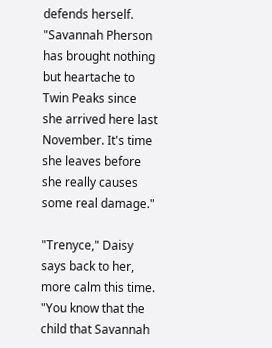defends herself. "Savannah Pherson has brought nothing but heartache to Twin Peaks since she arrived here last November. It's time she leaves before she really causes some real damage."

"Trenyce," Daisy says back to her, more calm this time. "You know that the child that Savannah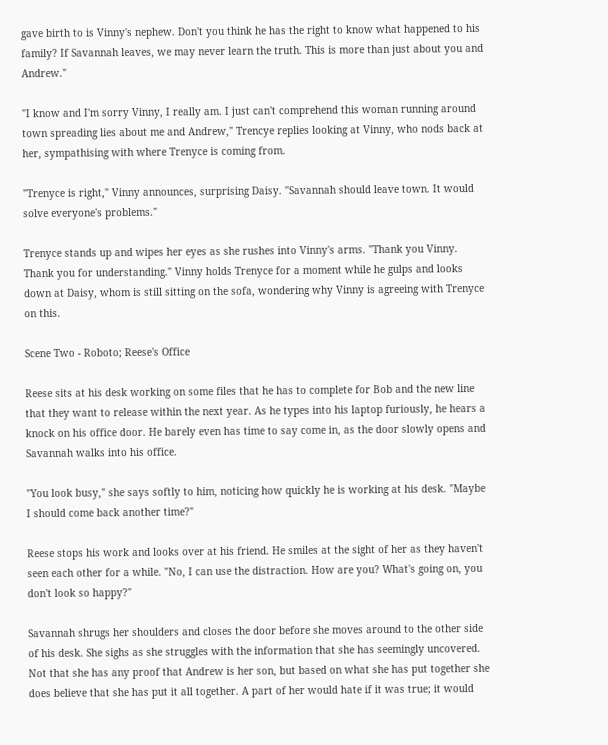gave birth to is Vinny's nephew. Don't you think he has the right to know what happened to his family? If Savannah leaves, we may never learn the truth. This is more than just about you and Andrew."

"I know and I'm sorry Vinny, I really am. I just can't comprehend this woman running around town spreading lies about me and Andrew," Trencye replies looking at Vinny, who nods back at her, sympathising with where Trenyce is coming from.

"Trenyce is right," Vinny announces, surprising Daisy. "Savannah should leave town. It would solve everyone's problems."

Trenyce stands up and wipes her eyes as she rushes into Vinny's arms. "Thank you Vinny. Thank you for understanding." Vinny holds Trenyce for a moment while he gulps and looks down at Daisy, whom is still sitting on the sofa, wondering why Vinny is agreeing with Trenyce on this.

Scene Two - Roboto; Reese's Office

Reese sits at his desk working on some files that he has to complete for Bob and the new line that they want to release within the next year. As he types into his laptop furiously, he hears a knock on his office door. He barely even has time to say come in, as the door slowly opens and Savannah walks into his office.

"You look busy," she says softly to him, noticing how quickly he is working at his desk. "Maybe I should come back another time?"

Reese stops his work and looks over at his friend. He smiles at the sight of her as they haven't seen each other for a while. "No, I can use the distraction. How are you? What's going on, you don't look so happy?"

Savannah shrugs her shoulders and closes the door before she moves around to the other side of his desk. She sighs as she struggles with the information that she has seemingly uncovered. Not that she has any proof that Andrew is her son, but based on what she has put together she does believe that she has put it all together. A part of her would hate if it was true; it would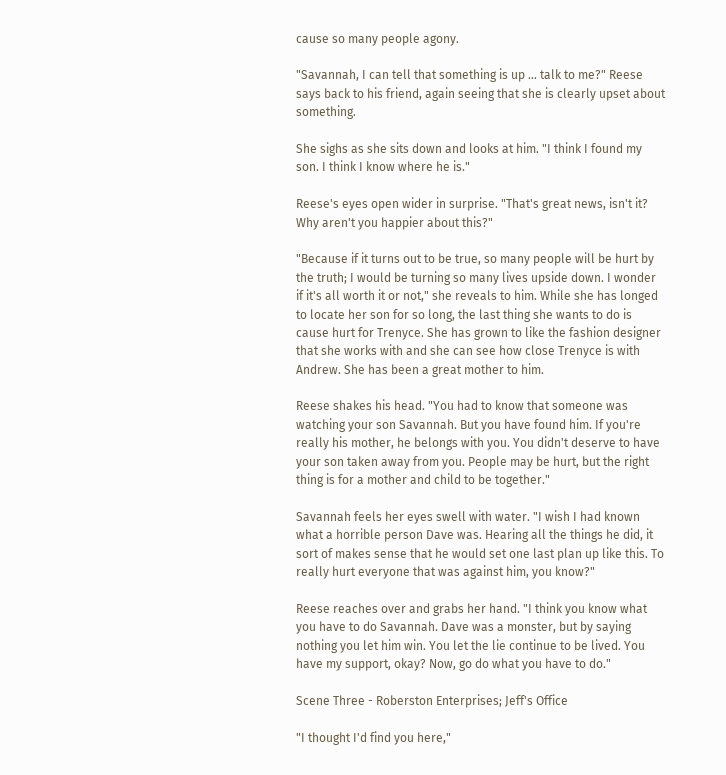cause so many people agony.

"Savannah, I can tell that something is up … talk to me?" Reese says back to his friend, again seeing that she is clearly upset about something.

She sighs as she sits down and looks at him. "I think I found my son. I think I know where he is."

Reese's eyes open wider in surprise. "That's great news, isn't it? Why aren't you happier about this?"

"Because if it turns out to be true, so many people will be hurt by the truth; I would be turning so many lives upside down. I wonder if it's all worth it or not," she reveals to him. While she has longed to locate her son for so long, the last thing she wants to do is cause hurt for Trenyce. She has grown to like the fashion designer that she works with and she can see how close Trenyce is with Andrew. She has been a great mother to him.

Reese shakes his head. "You had to know that someone was watching your son Savannah. But you have found him. If you're really his mother, he belongs with you. You didn't deserve to have your son taken away from you. People may be hurt, but the right thing is for a mother and child to be together."

Savannah feels her eyes swell with water. "I wish I had known what a horrible person Dave was. Hearing all the things he did, it sort of makes sense that he would set one last plan up like this. To really hurt everyone that was against him, you know?"

Reese reaches over and grabs her hand. "I think you know what you have to do Savannah. Dave was a monster, but by saying nothing you let him win. You let the lie continue to be lived. You have my support, okay? Now, go do what you have to do."

Scene Three - Roberston Enterprises; Jeff's Office

"I thought I'd find you here,"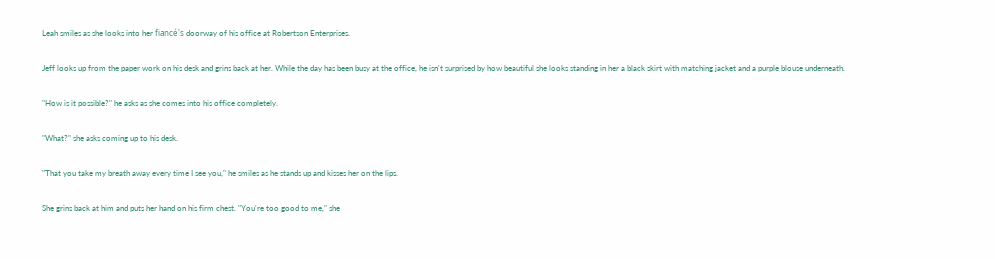Leah smiles as she looks into her fiancé's doorway of his office at Robertson Enterprises.

Jeff looks up from the paper work on his desk and grins back at her. While the day has been busy at the office, he isn't surprised by how beautiful she looks standing in her a black skirt with matching jacket and a purple blouse underneath.

"How is it possible?" he asks as she comes into his office completely.

"What?" she asks coming up to his desk.

"That you take my breath away every time I see you," he smiles as he stands up and kisses her on the lips.

She grins back at him and puts her hand on his firm chest. "You're too good to me," she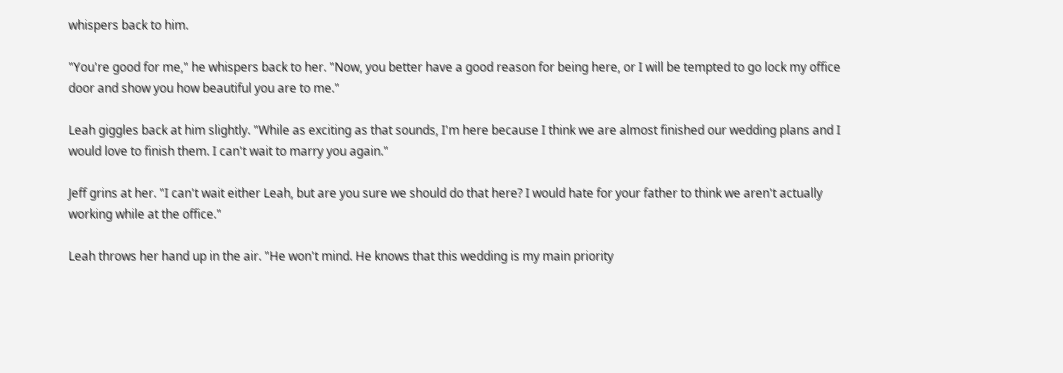whispers back to him.

"You're good for me," he whispers back to her. "Now, you better have a good reason for being here, or I will be tempted to go lock my office door and show you how beautiful you are to me."

Leah giggles back at him slightly. "While as exciting as that sounds, I'm here because I think we are almost finished our wedding plans and I would love to finish them. I can't wait to marry you again."

Jeff grins at her. "I can't wait either Leah, but are you sure we should do that here? I would hate for your father to think we aren't actually working while at the office."

Leah throws her hand up in the air. "He won't mind. He knows that this wedding is my main priority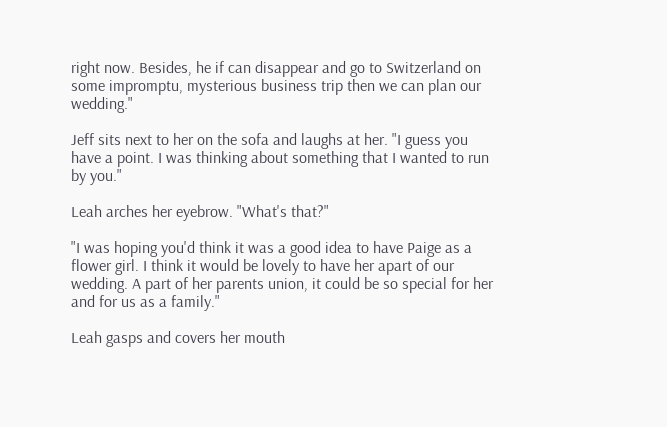right now. Besides, he if can disappear and go to Switzerland on some impromptu, mysterious business trip then we can plan our wedding."

Jeff sits next to her on the sofa and laughs at her. "I guess you have a point. I was thinking about something that I wanted to run by you."

Leah arches her eyebrow. "What's that?"

"I was hoping you'd think it was a good idea to have Paige as a flower girl. I think it would be lovely to have her apart of our wedding. A part of her parents union, it could be so special for her and for us as a family."

Leah gasps and covers her mouth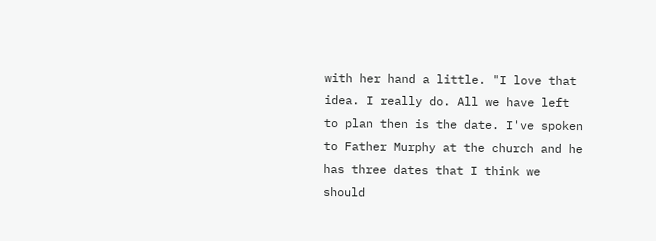with her hand a little. "I love that idea. I really do. All we have left to plan then is the date. I've spoken to Father Murphy at the church and he has three dates that I think we should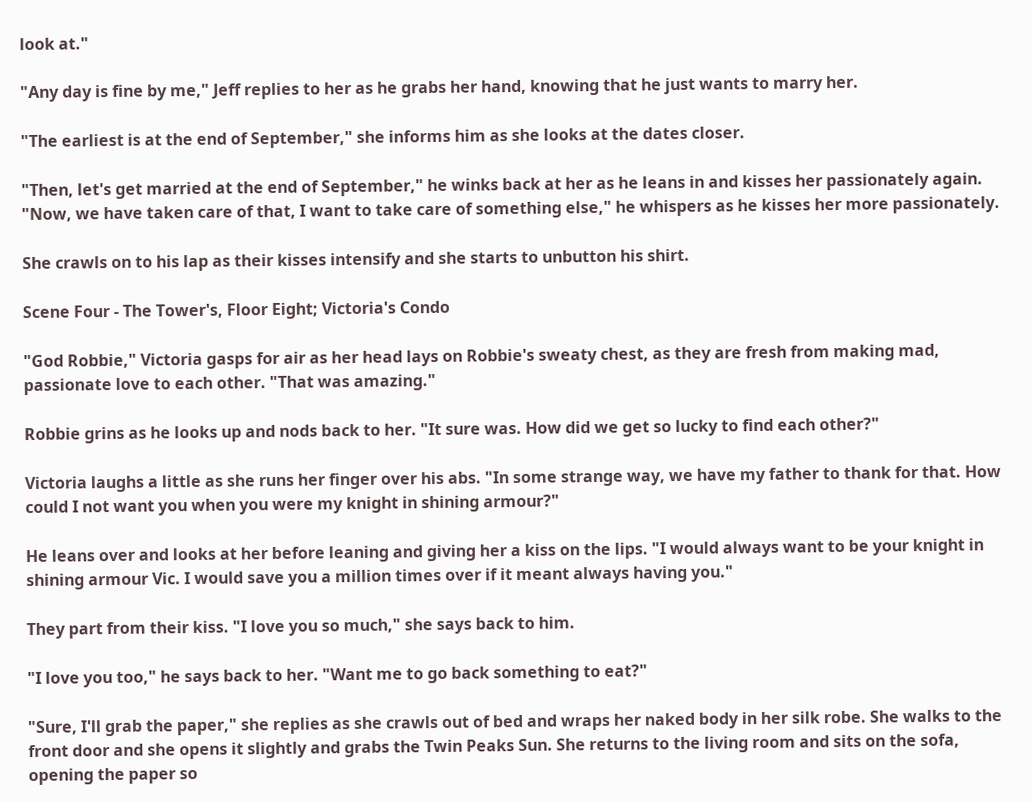look at."

"Any day is fine by me," Jeff replies to her as he grabs her hand, knowing that he just wants to marry her.

"The earliest is at the end of September," she informs him as she looks at the dates closer.

"Then, let's get married at the end of September," he winks back at her as he leans in and kisses her passionately again. "Now, we have taken care of that, I want to take care of something else," he whispers as he kisses her more passionately.

She crawls on to his lap as their kisses intensify and she starts to unbutton his shirt.

Scene Four - The Tower's, Floor Eight; Victoria's Condo

"God Robbie," Victoria gasps for air as her head lays on Robbie's sweaty chest, as they are fresh from making mad, passionate love to each other. "That was amazing."

Robbie grins as he looks up and nods back to her. "It sure was. How did we get so lucky to find each other?"

Victoria laughs a little as she runs her finger over his abs. "In some strange way, we have my father to thank for that. How could I not want you when you were my knight in shining armour?"

He leans over and looks at her before leaning and giving her a kiss on the lips. "I would always want to be your knight in shining armour Vic. I would save you a million times over if it meant always having you."

They part from their kiss. "I love you so much," she says back to him.

"I love you too," he says back to her. "Want me to go back something to eat?"

"Sure, I'll grab the paper," she replies as she crawls out of bed and wraps her naked body in her silk robe. She walks to the front door and she opens it slightly and grabs the Twin Peaks Sun. She returns to the living room and sits on the sofa, opening the paper so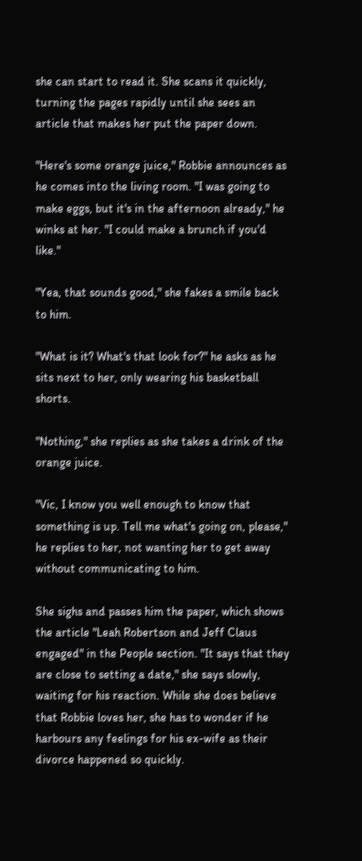she can start to read it. She scans it quickly, turning the pages rapidly until she sees an article that makes her put the paper down.

"Here's some orange juice," Robbie announces as he comes into the living room. "I was going to make eggs, but it's in the afternoon already," he winks at her. "I could make a brunch if you'd like."

"Yea, that sounds good," she fakes a smile back to him.

"What is it? What's that look for?" he asks as he sits next to her, only wearing his basketball shorts.

"Nothing," she replies as she takes a drink of the orange juice.

"Vic, I know you well enough to know that something is up. Tell me what's going on, please," he replies to her, not wanting her to get away without communicating to him.

She sighs and passes him the paper, which shows the article "Leah Robertson and Jeff Claus engaged" in the People section. "It says that they are close to setting a date," she says slowly, waiting for his reaction. While she does believe that Robbie loves her, she has to wonder if he harbours any feelings for his ex-wife as their divorce happened so quickly.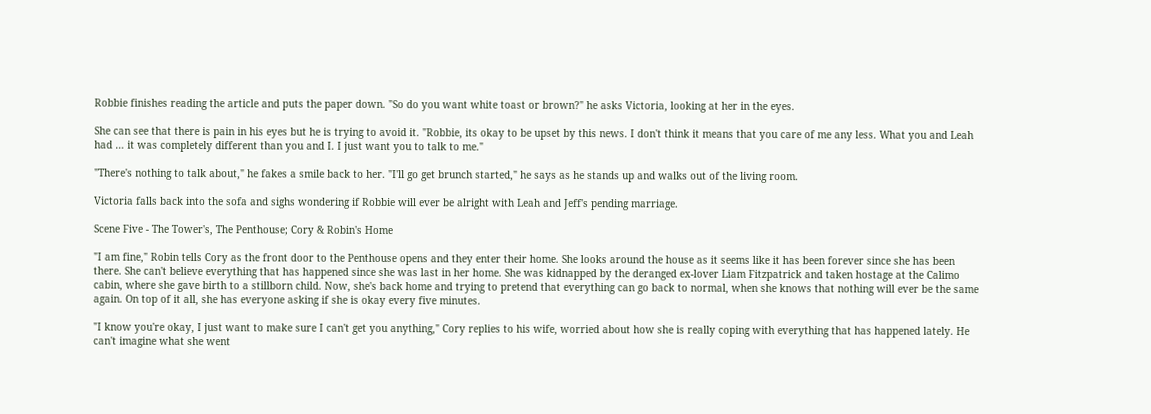Robbie finishes reading the article and puts the paper down. "So do you want white toast or brown?" he asks Victoria, looking at her in the eyes.

She can see that there is pain in his eyes but he is trying to avoid it. "Robbie, its okay to be upset by this news. I don't think it means that you care of me any less. What you and Leah had … it was completely different than you and I. I just want you to talk to me."

"There's nothing to talk about," he fakes a smile back to her. "I'll go get brunch started," he says as he stands up and walks out of the living room.

Victoria falls back into the sofa and sighs wondering if Robbie will ever be alright with Leah and Jeff's pending marriage.

Scene Five - The Tower's, The Penthouse; Cory & Robin's Home

"I am fine," Robin tells Cory as the front door to the Penthouse opens and they enter their home. She looks around the house as it seems like it has been forever since she has been there. She can't believe everything that has happened since she was last in her home. She was kidnapped by the deranged ex-lover Liam Fitzpatrick and taken hostage at the Calimo cabin, where she gave birth to a stillborn child. Now, she's back home and trying to pretend that everything can go back to normal, when she knows that nothing will ever be the same again. On top of it all, she has everyone asking if she is okay every five minutes.

"I know you're okay, I just want to make sure I can't get you anything," Cory replies to his wife, worried about how she is really coping with everything that has happened lately. He can't imagine what she went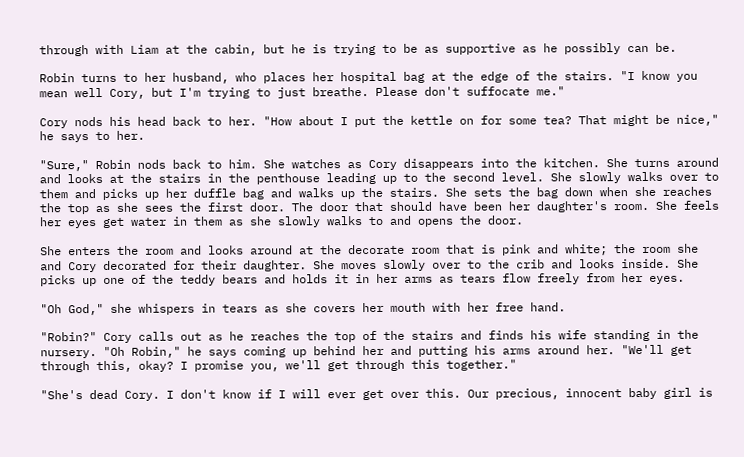through with Liam at the cabin, but he is trying to be as supportive as he possibly can be.

Robin turns to her husband, who places her hospital bag at the edge of the stairs. "I know you mean well Cory, but I'm trying to just breathe. Please don't suffocate me."

Cory nods his head back to her. "How about I put the kettle on for some tea? That might be nice," he says to her.

"Sure," Robin nods back to him. She watches as Cory disappears into the kitchen. She turns around and looks at the stairs in the penthouse leading up to the second level. She slowly walks over to them and picks up her duffle bag and walks up the stairs. She sets the bag down when she reaches the top as she sees the first door. The door that should have been her daughter's room. She feels her eyes get water in them as she slowly walks to and opens the door.

She enters the room and looks around at the decorate room that is pink and white; the room she and Cory decorated for their daughter. She moves slowly over to the crib and looks inside. She picks up one of the teddy bears and holds it in her arms as tears flow freely from her eyes.

"Oh God," she whispers in tears as she covers her mouth with her free hand.

"Robin?" Cory calls out as he reaches the top of the stairs and finds his wife standing in the nursery. "Oh Robin," he says coming up behind her and putting his arms around her. "We'll get through this, okay? I promise you, we'll get through this together."

"She's dead Cory. I don't know if I will ever get over this. Our precious, innocent baby girl is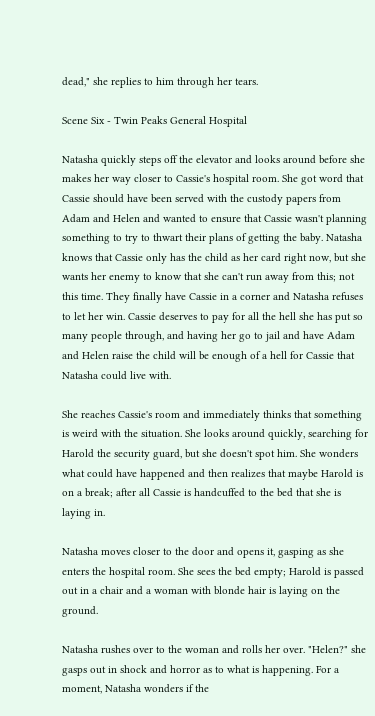dead," she replies to him through her tears.

Scene Six - Twin Peaks General Hospital

Natasha quickly steps off the elevator and looks around before she makes her way closer to Cassie's hospital room. She got word that Cassie should have been served with the custody papers from Adam and Helen and wanted to ensure that Cassie wasn't planning something to try to thwart their plans of getting the baby. Natasha knows that Cassie only has the child as her card right now, but she wants her enemy to know that she can't run away from this; not this time. They finally have Cassie in a corner and Natasha refuses to let her win. Cassie deserves to pay for all the hell she has put so many people through, and having her go to jail and have Adam and Helen raise the child will be enough of a hell for Cassie that Natasha could live with.

She reaches Cassie's room and immediately thinks that something is weird with the situation. She looks around quickly, searching for Harold the security guard, but she doesn't spot him. She wonders what could have happened and then realizes that maybe Harold is on a break; after all Cassie is handcuffed to the bed that she is laying in.

Natasha moves closer to the door and opens it, gasping as she enters the hospital room. She sees the bed empty; Harold is passed out in a chair and a woman with blonde hair is laying on the ground.

Natasha rushes over to the woman and rolls her over. "Helen?" she gasps out in shock and horror as to what is happening. For a moment, Natasha wonders if the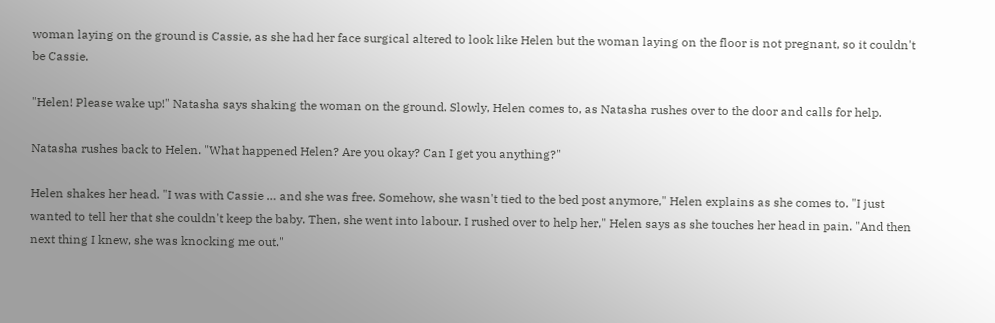woman laying on the ground is Cassie, as she had her face surgical altered to look like Helen but the woman laying on the floor is not pregnant, so it couldn't be Cassie.

"Helen! Please wake up!" Natasha says shaking the woman on the ground. Slowly, Helen comes to, as Natasha rushes over to the door and calls for help.

Natasha rushes back to Helen. "What happened Helen? Are you okay? Can I get you anything?"

Helen shakes her head. "I was with Cassie … and she was free. Somehow, she wasn't tied to the bed post anymore," Helen explains as she comes to. "I just wanted to tell her that she couldn't keep the baby. Then, she went into labour. I rushed over to help her," Helen says as she touches her head in pain. "And then next thing I knew, she was knocking me out."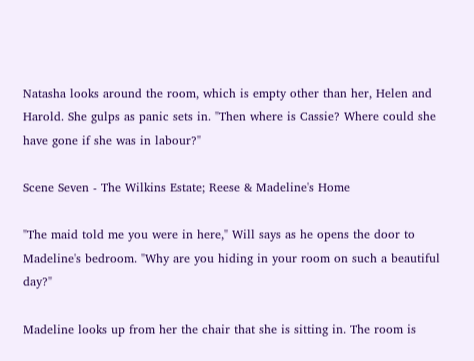Natasha looks around the room, which is empty other than her, Helen and Harold. She gulps as panic sets in. "Then where is Cassie? Where could she have gone if she was in labour?"

Scene Seven - The Wilkins Estate; Reese & Madeline's Home

"The maid told me you were in here," Will says as he opens the door to Madeline's bedroom. "Why are you hiding in your room on such a beautiful day?"

Madeline looks up from her the chair that she is sitting in. The room is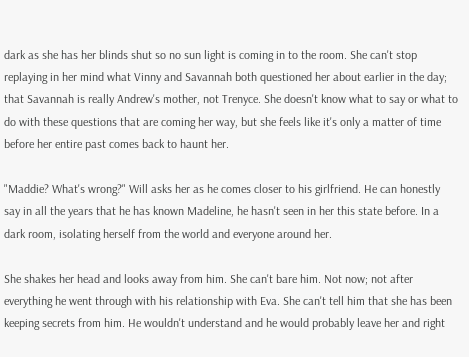dark as she has her blinds shut so no sun light is coming in to the room. She can't stop replaying in her mind what Vinny and Savannah both questioned her about earlier in the day; that Savannah is really Andrew's mother, not Trenyce. She doesn't know what to say or what to do with these questions that are coming her way, but she feels like it's only a matter of time before her entire past comes back to haunt her.

"Maddie? What's wrong?" Will asks her as he comes closer to his girlfriend. He can honestly say in all the years that he has known Madeline, he hasn't seen in her this state before. In a dark room, isolating herself from the world and everyone around her.

She shakes her head and looks away from him. She can't bare him. Not now; not after everything he went through with his relationship with Eva. She can't tell him that she has been keeping secrets from him. He wouldn't understand and he would probably leave her and right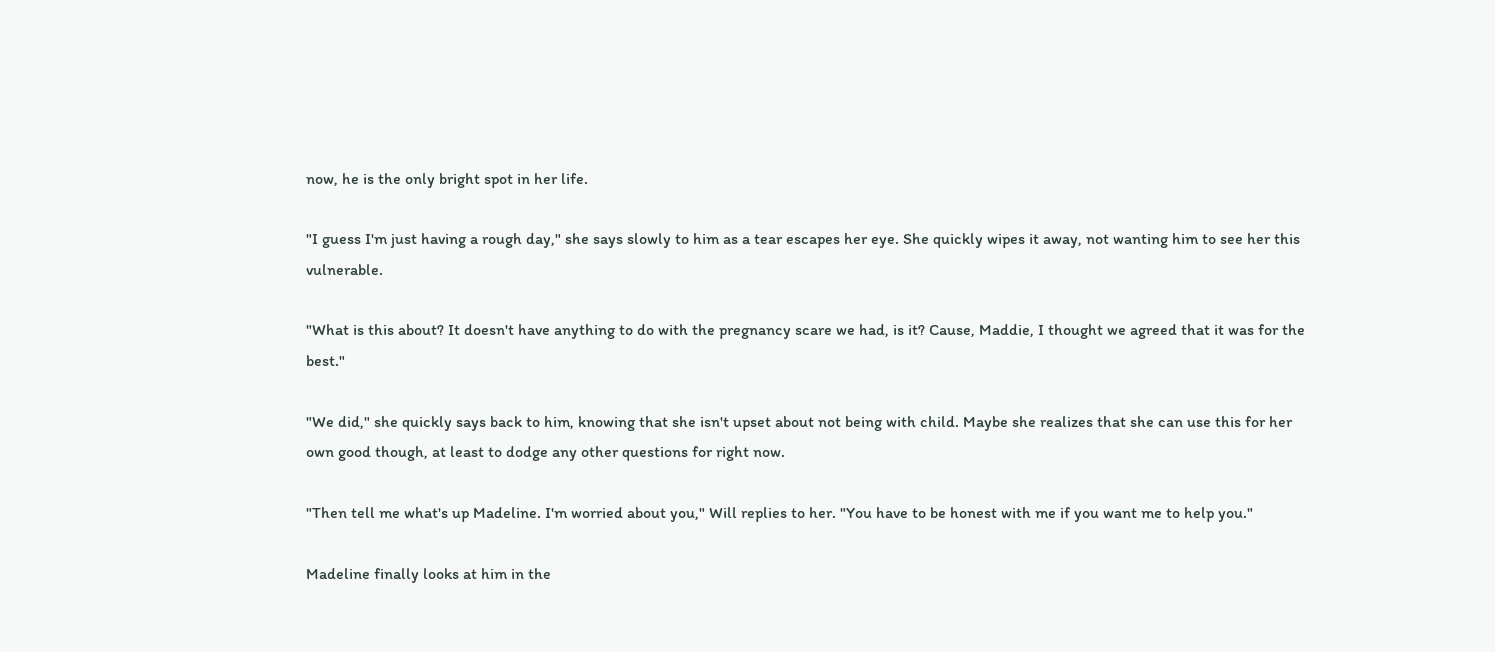now, he is the only bright spot in her life.

"I guess I'm just having a rough day," she says slowly to him as a tear escapes her eye. She quickly wipes it away, not wanting him to see her this vulnerable.

"What is this about? It doesn't have anything to do with the pregnancy scare we had, is it? Cause, Maddie, I thought we agreed that it was for the best."

"We did," she quickly says back to him, knowing that she isn't upset about not being with child. Maybe she realizes that she can use this for her own good though, at least to dodge any other questions for right now.

"Then tell me what's up Madeline. I'm worried about you," Will replies to her. "You have to be honest with me if you want me to help you."

Madeline finally looks at him in the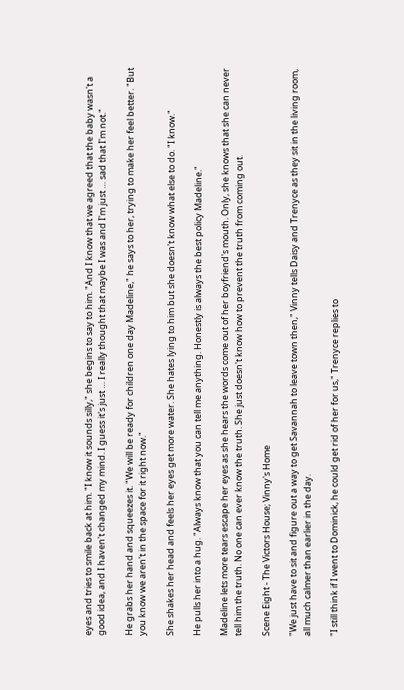eyes and tries to smile back at him. "I know it sounds silly," she begins to say to him. "And I know that we agreed that the baby wasn't a good idea, and I haven't changed my mind. I guess it's just … I really thought that maybe I was and I'm just … sad that I'm not."

He grabs her hand and squeezes it. "We will be ready for children one day Madeline," he says to her, trying to make her feel better. "But you know we aren't in the space for it right now."

She shakes her head and feels her eyes get more water. She hates lying to him but she doesn't know what else to do. "I know."

He pulls her into a hug. "Always know that you can tell me anything. Honestly is always the best policy Madeline."

Madeline lets more tears escape her eyes as she hears the words come out of her boyfriend's mouth. Only, she knows that she can never tell him the truth. No one can ever know the truth. She just doesn't know how to prevent the truth from coming out.

Scene Eight - The Victors House; Vinny's Home

"We just have to sit and figure out a way to get Savannah to leave town then," Vinny tells Daisy and Trenyce as they sit in the living room, all much calmer than earlier in the day.

"I still think if I went to Dominick, he could get rid of her for us," Trenyce replies to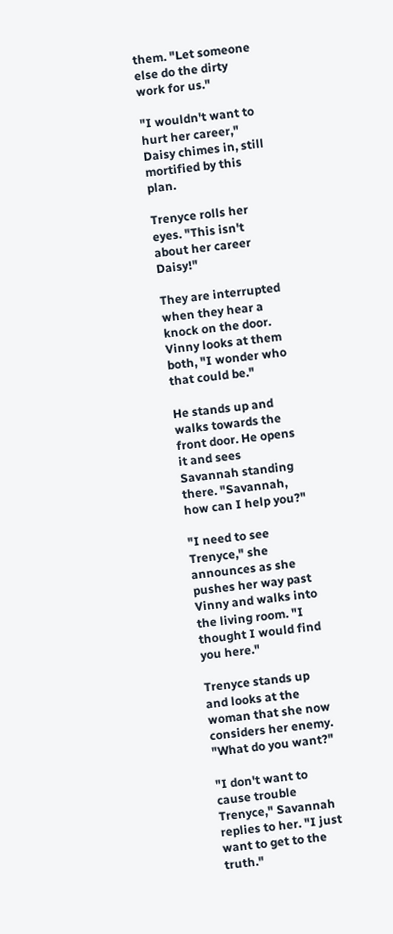them. "Let someone else do the dirty work for us."

"I wouldn't want to hurt her career," Daisy chimes in, still mortified by this plan.

Trenyce rolls her eyes. "This isn't about her career Daisy!"

They are interrupted when they hear a knock on the door. Vinny looks at them both, "I wonder who that could be."

He stands up and walks towards the front door. He opens it and sees Savannah standing there. "Savannah, how can I help you?"

"I need to see Trenyce," she announces as she pushes her way past Vinny and walks into the living room. "I thought I would find you here."

Trenyce stands up and looks at the woman that she now considers her enemy. "What do you want?"

"I don't want to cause trouble Trenyce," Savannah replies to her. "I just want to get to the truth."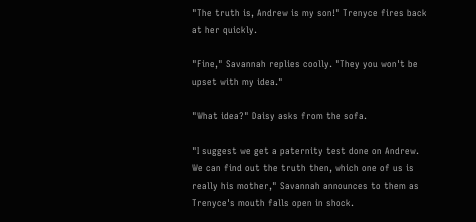"The truth is, Andrew is my son!" Trenyce fires back at her quickly.

"Fine," Savannah replies coolly. "They you won't be upset with my idea."

"What idea?" Daisy asks from the sofa.

"I suggest we get a paternity test done on Andrew. We can find out the truth then, which one of us is really his mother," Savannah announces to them as Trenyce's mouth falls open in shock.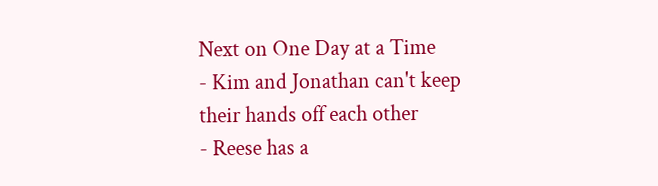Next on One Day at a Time
- Kim and Jonathan can't keep their hands off each other
- Reese has a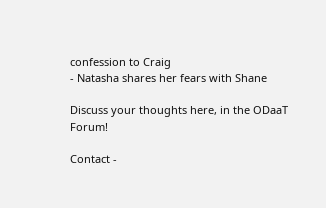confession to Craig
- Natasha shares her fears with Shane

Discuss your thoughts here, in the ODaaT Forum!

Contact -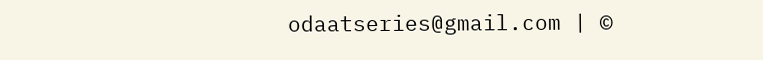odaatseries@gmail.com | ©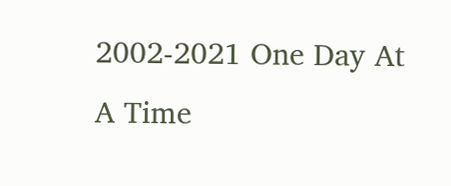2002-2021 One Day At A Time